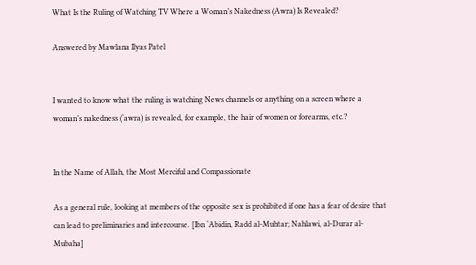What Is the Ruling of Watching TV Where a Woman’s Nakedness (Awra) Is Revealed?

Answered by Mawlana Ilyas Patel


I wanted to know what the ruling is watching News channels or anything on a screen where a woman’s nakedness (‘awra) is revealed, for example, the hair of women or forearms, etc.?


In the Name of Allah, the Most Merciful and Compassionate

As a general rule, looking at members of the opposite sex is prohibited if one has a fear of desire that can lead to preliminaries and intercourse. [Ibn ‘Abidin, Radd al-Muhtar; Nahlawi, al-Durar al-Mubaha]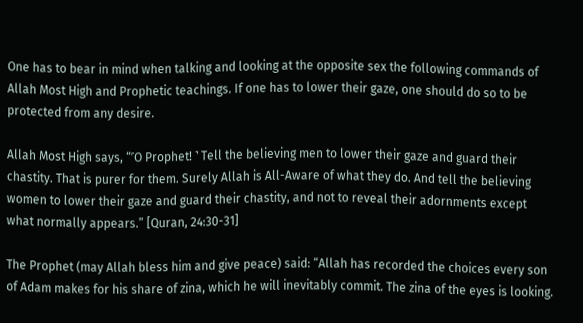One has to bear in mind when talking and looking at the opposite sex the following commands of Allah Most High and Prophetic teachings. If one has to lower their gaze, one should do so to be protected from any desire.

Allah Most High says, “˹O Prophet! ˺ Tell the believing men to lower their gaze and guard their chastity. That is purer for them. Surely Allah is All-Aware of what they do. And tell the believing women to lower their gaze and guard their chastity, and not to reveal their adornments except what normally appears.” [Quran, 24:30-31]

The Prophet (may Allah bless him and give peace) said: “Allah has recorded the choices every son of Adam makes for his share of zina, which he will inevitably commit. The zina of the eyes is looking.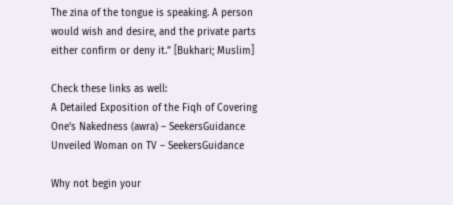The zina of the tongue is speaking. A person would wish and desire, and the private parts either confirm or deny it.” [Bukhari; Muslim]

Check these links as well:
A Detailed Exposition of the Fiqh of Covering One’s Nakedness (awra) – SeekersGuidance
Unveiled Woman on TV – SeekersGuidance

Why not begin your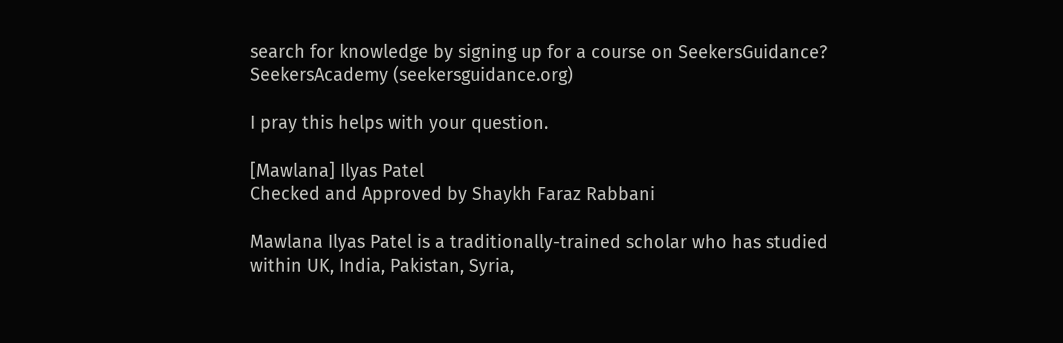search for knowledge by signing up for a course on SeekersGuidance?
SeekersAcademy (seekersguidance.org)

I pray this helps with your question.

[Mawlana] Ilyas Patel
Checked and Approved by Shaykh Faraz Rabbani

Mawlana Ilyas Patel is a traditionally-trained scholar who has studied within UK, India, Pakistan, Syria,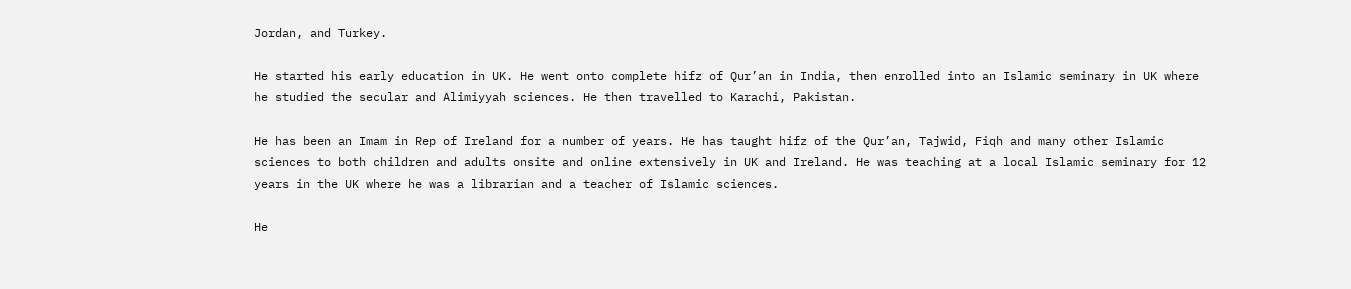Jordan, and Turkey.

He started his early education in UK. He went onto complete hifz of Qur’an in India, then enrolled into an Islamic seminary in UK where he studied the secular and Alimiyyah sciences. He then travelled to Karachi, Pakistan.

He has been an Imam in Rep of Ireland for a number of years. He has taught hifz of the Qur’an, Tajwid, Fiqh and many other Islamic sciences to both children and adults onsite and online extensively in UK and Ireland. He was teaching at a local Islamic seminary for 12 years in the UK where he was a librarian and a teacher of Islamic sciences.

He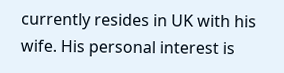currently resides in UK with his wife. His personal interest is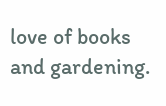love of books and gardening.